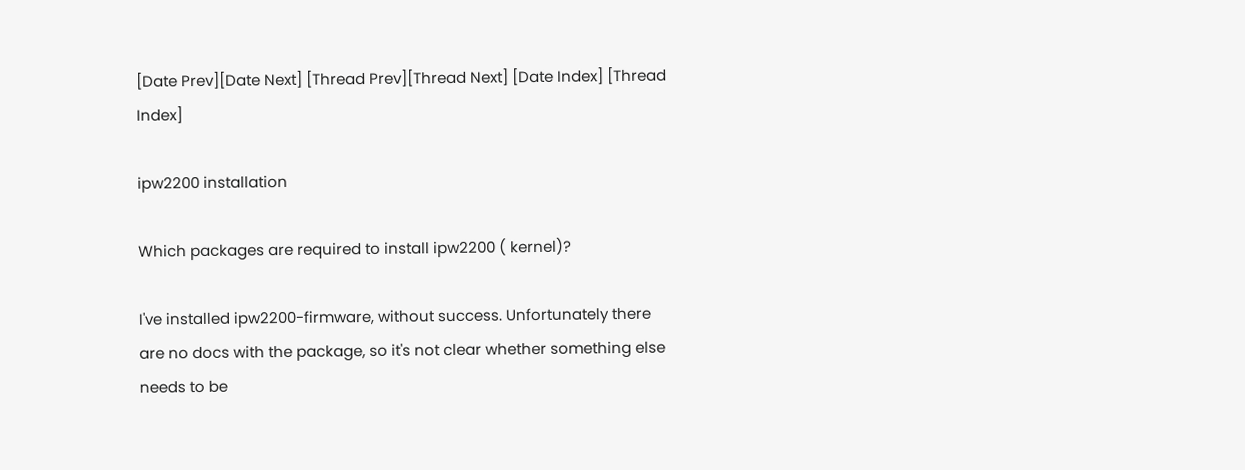[Date Prev][Date Next] [Thread Prev][Thread Next] [Date Index] [Thread Index]

ipw2200 installation

Which packages are required to install ipw2200 ( kernel)?

I've installed ipw2200-firmware, without success. Unfortunately there
are no docs with the package, so it's not clear whether something else
needs to be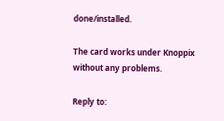done/installed.

The card works under Knoppix without any problems.

Reply to: